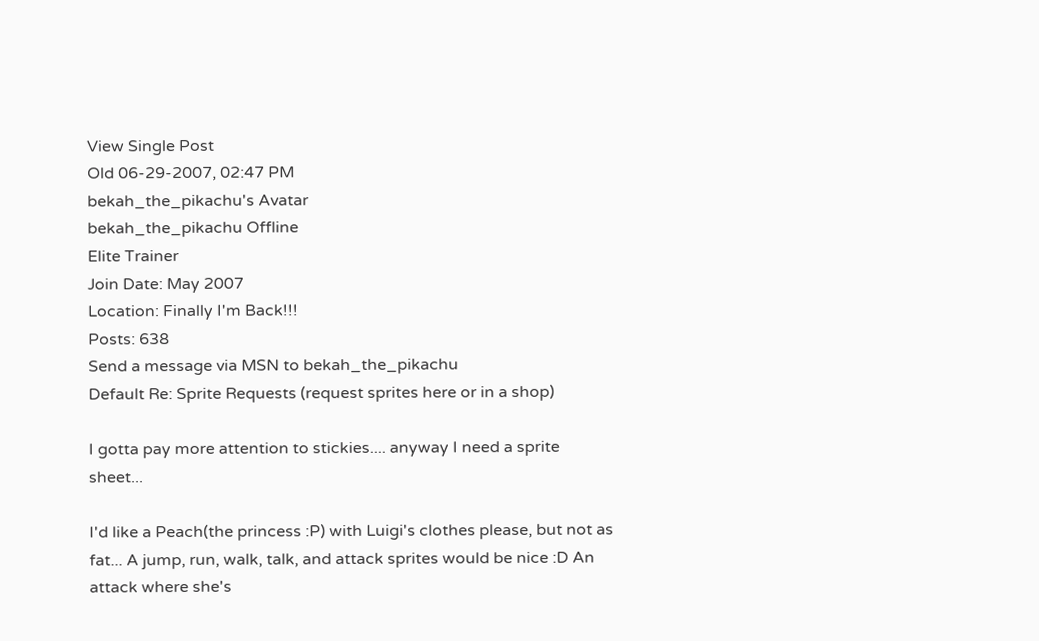View Single Post
Old 06-29-2007, 02:47 PM
bekah_the_pikachu's Avatar
bekah_the_pikachu Offline
Elite Trainer
Join Date: May 2007
Location: Finally I'm Back!!!
Posts: 638
Send a message via MSN to bekah_the_pikachu
Default Re: Sprite Requests (request sprites here or in a shop)

I gotta pay more attention to stickies.... anyway I need a sprite sheet...

I'd like a Peach(the princess :P) with Luigi's clothes please, but not as fat... A jump, run, walk, talk, and attack sprites would be nice :D An attack where she's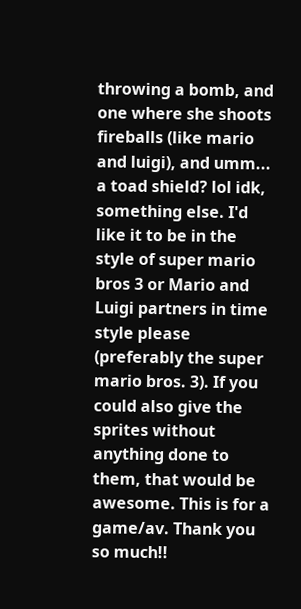throwing a bomb, and one where she shoots fireballs (like mario and luigi), and umm... a toad shield? lol idk, something else. I'd like it to be in the style of super mario bros 3 or Mario and Luigi partners in time style please (preferably the super mario bros. 3). If you could also give the sprites without anything done to them, that would be awesome. This is for a game/av. Thank you so much!!